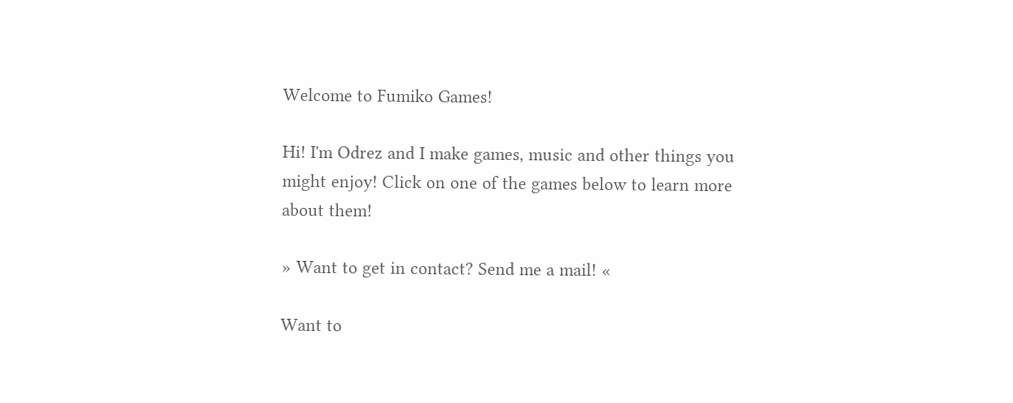Welcome to Fumiko Games!

Hi! I'm Odrez and I make games, music and other things you might enjoy! Click on one of the games below to learn more about them!

» Want to get in contact? Send me a mail! «

Want to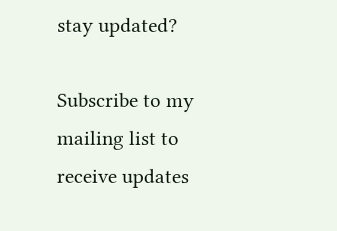stay updated?

Subscribe to my mailing list to receive updates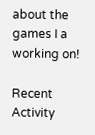about the games I a working on!

Recent Activity